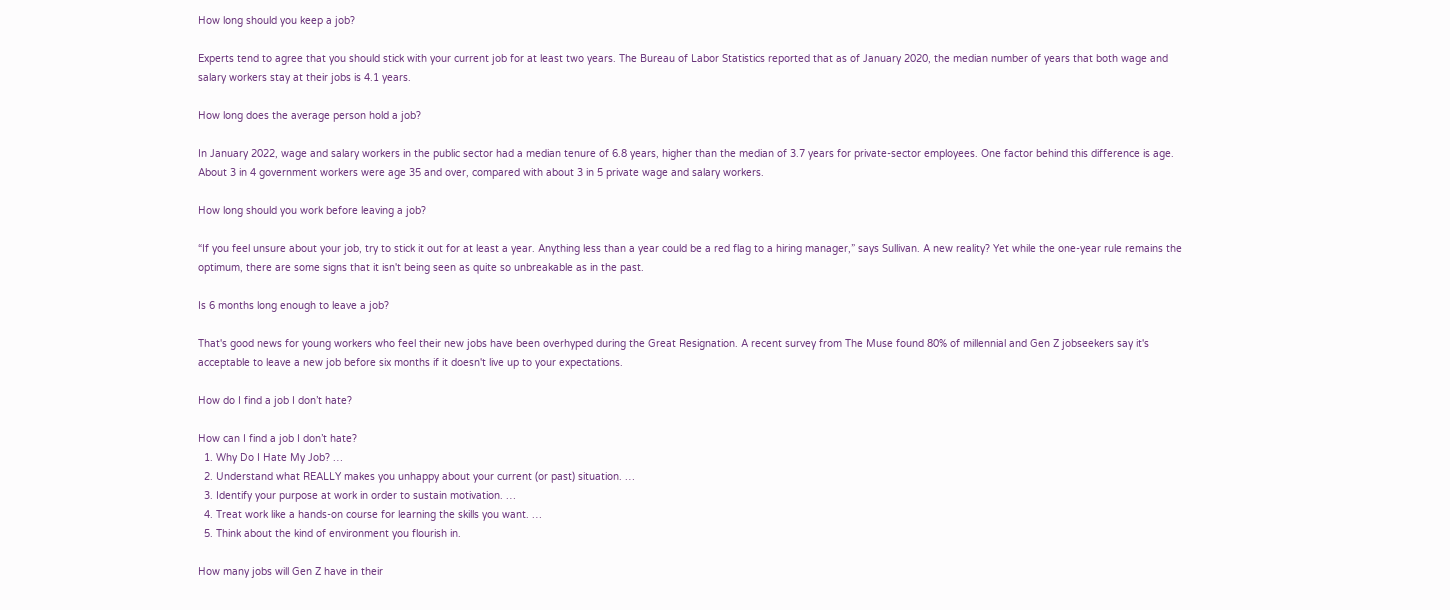How long should you keep a job?

Experts tend to agree that you should stick with your current job for at least two years. The Bureau of Labor Statistics reported that as of January 2020, the median number of years that both wage and salary workers stay at their jobs is 4.1 years.

How long does the average person hold a job?

In January 2022, wage and salary workers in the public sector had a median tenure of 6.8 years, higher than the median of 3.7 years for private-sector employees. One factor behind this difference is age. About 3 in 4 government workers were age 35 and over, compared with about 3 in 5 private wage and salary workers.

How long should you work before leaving a job?

“If you feel unsure about your job, try to stick it out for at least a year. Anything less than a year could be a red flag to a hiring manager,” says Sullivan. A new reality? Yet while the one-year rule remains the optimum, there are some signs that it isn't being seen as quite so unbreakable as in the past.

Is 6 months long enough to leave a job?

That's good news for young workers who feel their new jobs have been overhyped during the Great Resignation. A recent survey from The Muse found 80% of millennial and Gen Z jobseekers say it's acceptable to leave a new job before six months if it doesn't live up to your expectations.

How do I find a job I don’t hate?

How can I find a job I don’t hate?
  1. Why Do I Hate My Job? …
  2. Understand what REALLY makes you unhappy about your current (or past) situation. …
  3. Identify your purpose at work in order to sustain motivation. …
  4. Treat work like a hands-on course for learning the skills you want. …
  5. Think about the kind of environment you flourish in.

How many jobs will Gen Z have in their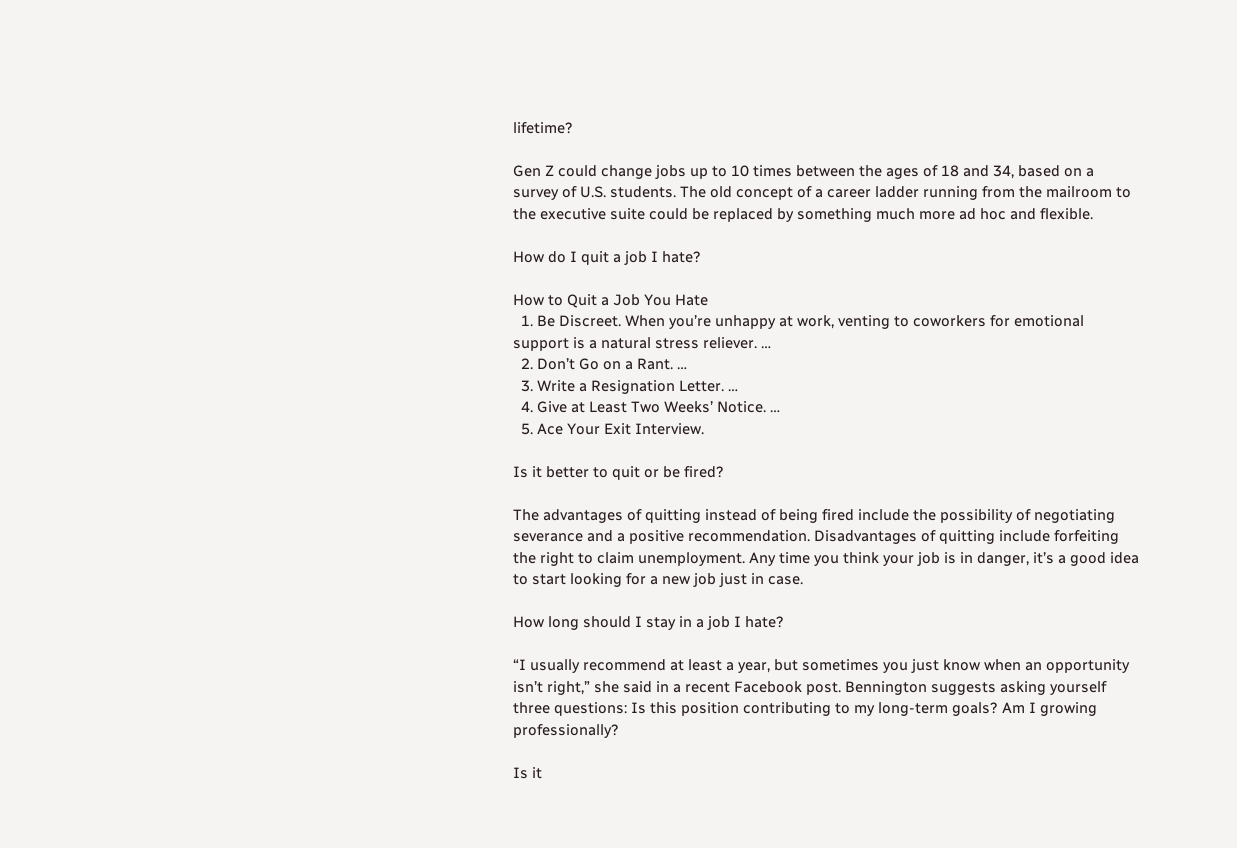lifetime?

Gen Z could change jobs up to 10 times between the ages of 18 and 34, based on a survey of U.S. students. The old concept of a career ladder running from the mailroom to the executive suite could be replaced by something much more ad hoc and flexible.

How do I quit a job I hate?

How to Quit a Job You Hate
  1. Be Discreet. When you’re unhappy at work, venting to coworkers for emotional support is a natural stress reliever. …
  2. Don’t Go on a Rant. …
  3. Write a Resignation Letter. …
  4. Give at Least Two Weeks’ Notice. …
  5. Ace Your Exit Interview.

Is it better to quit or be fired?

The advantages of quitting instead of being fired include the possibility of negotiating severance and a positive recommendation. Disadvantages of quitting include forfeiting the right to claim unemployment. Any time you think your job is in danger, it’s a good idea to start looking for a new job just in case.

How long should I stay in a job I hate?

“I usually recommend at least a year, but sometimes you just know when an opportunity isn’t right,” she said in a recent Facebook post. Bennington suggests asking yourself three questions: Is this position contributing to my long-term goals? Am I growing professionally?

Is it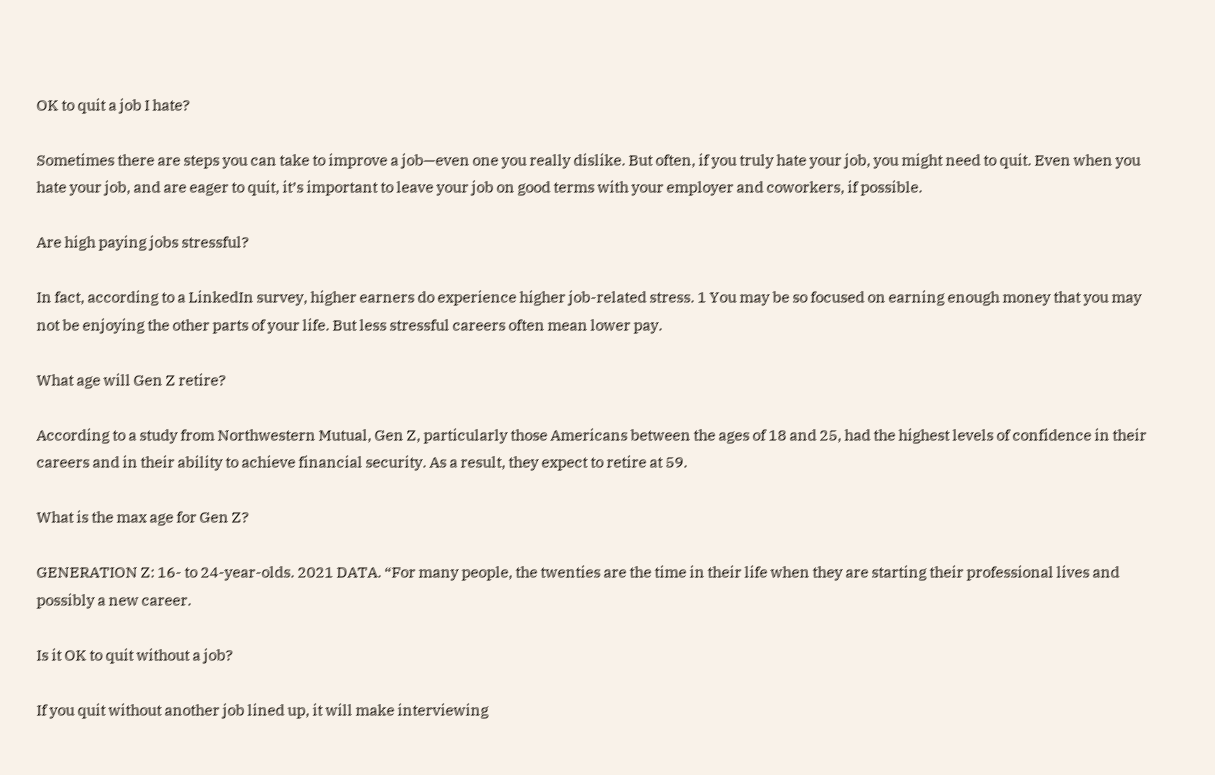OK to quit a job I hate?

Sometimes there are steps you can take to improve a job—even one you really dislike. But often, if you truly hate your job, you might need to quit. Even when you hate your job, and are eager to quit, it’s important to leave your job on good terms with your employer and coworkers, if possible.

Are high paying jobs stressful?

In fact, according to a LinkedIn survey, higher earners do experience higher job-related stress. 1 You may be so focused on earning enough money that you may not be enjoying the other parts of your life. But less stressful careers often mean lower pay.

What age will Gen Z retire?

According to a study from Northwestern Mutual, Gen Z, particularly those Americans between the ages of 18 and 25, had the highest levels of confidence in their careers and in their ability to achieve financial security. As a result, they expect to retire at 59.

What is the max age for Gen Z?

GENERATION Z: 16- to 24-year-olds. 2021 DATA. “For many people, the twenties are the time in their life when they are starting their professional lives and possibly a new career.

Is it OK to quit without a job?

If you quit without another job lined up, it will make interviewing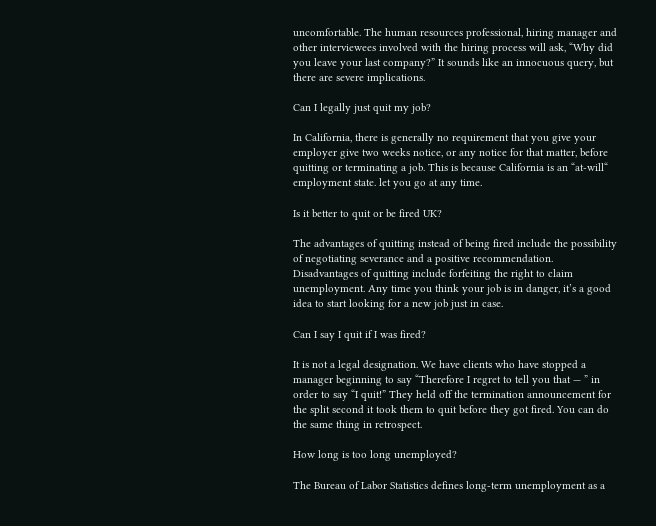uncomfortable. The human resources professional, hiring manager and other interviewees involved with the hiring process will ask, “Why did you leave your last company?” It sounds like an innocuous query, but there are severe implications.

Can I legally just quit my job?

In California, there is generally no requirement that you give your employer give two weeks notice, or any notice for that matter, before quitting or terminating a job. This is because California is an “at-will“ employment state. let you go at any time.

Is it better to quit or be fired UK?

The advantages of quitting instead of being fired include the possibility of negotiating severance and a positive recommendation. Disadvantages of quitting include forfeiting the right to claim unemployment. Any time you think your job is in danger, it’s a good idea to start looking for a new job just in case.

Can I say I quit if I was fired?

It is not a legal designation. We have clients who have stopped a manager beginning to say “Therefore I regret to tell you that — ” in order to say “I quit!” They held off the termination announcement for the split second it took them to quit before they got fired. You can do the same thing in retrospect.

How long is too long unemployed?

The Bureau of Labor Statistics defines long-term unemployment as a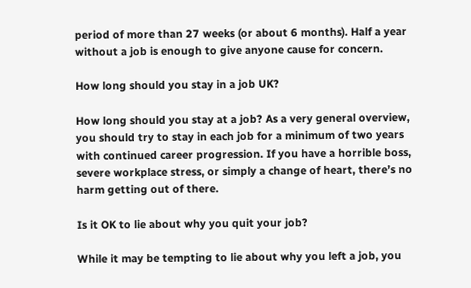period of more than 27 weeks (or about 6 months). Half a year without a job is enough to give anyone cause for concern.

How long should you stay in a job UK?

How long should you stay at a job? As a very general overview, you should try to stay in each job for a minimum of two years with continued career progression. If you have a horrible boss, severe workplace stress, or simply a change of heart, there’s no harm getting out of there.

Is it OK to lie about why you quit your job?

While it may be tempting to lie about why you left a job, you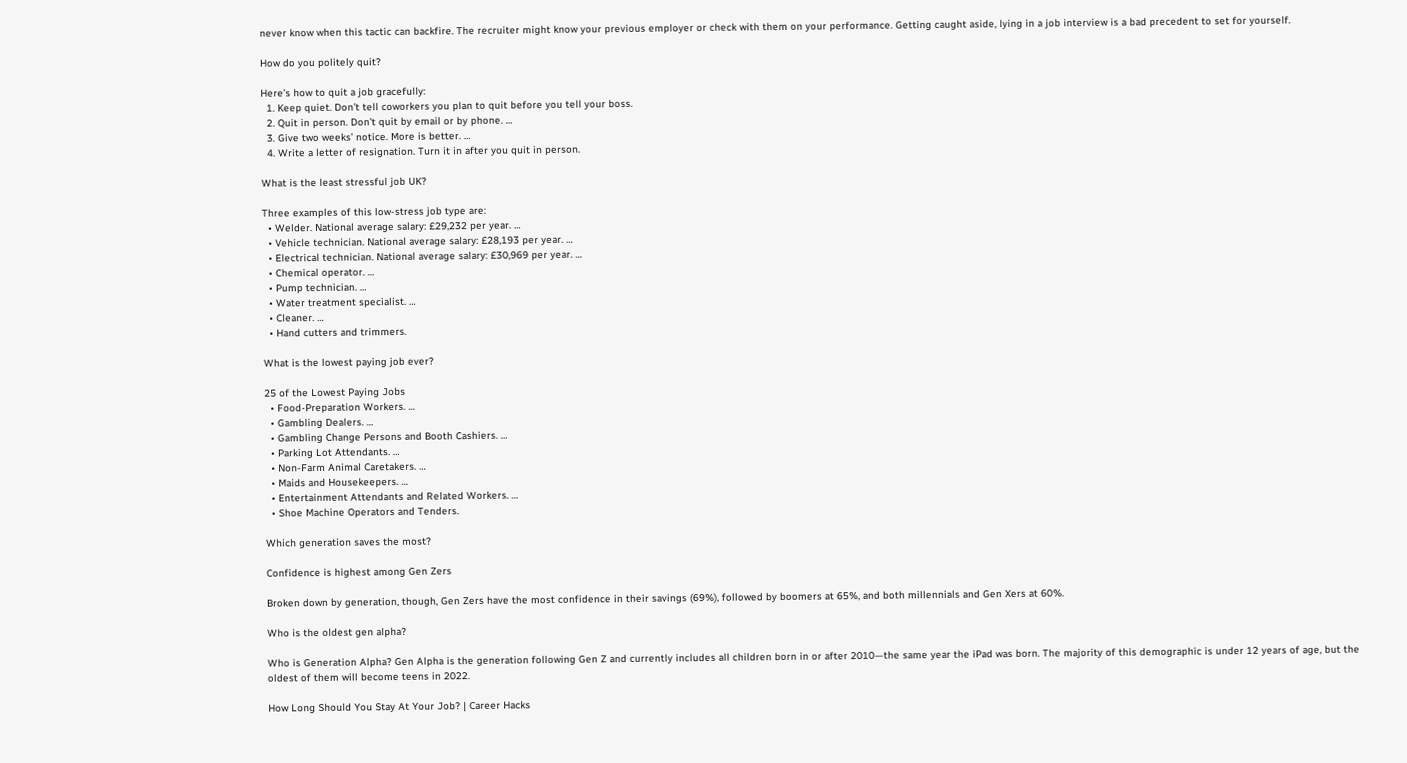never know when this tactic can backfire. The recruiter might know your previous employer or check with them on your performance. Getting caught aside, lying in a job interview is a bad precedent to set for yourself.

How do you politely quit?

Here’s how to quit a job gracefully:
  1. Keep quiet. Don’t tell coworkers you plan to quit before you tell your boss.
  2. Quit in person. Don’t quit by email or by phone. …
  3. Give two weeks’ notice. More is better. …
  4. Write a letter of resignation. Turn it in after you quit in person.

What is the least stressful job UK?

Three examples of this low-stress job type are:
  • Welder. National average salary: £29,232 per year. …
  • Vehicle technician. National average salary: £28,193 per year. …
  • Electrical technician. National average salary: £30,969 per year. …
  • Chemical operator. …
  • Pump technician. …
  • Water treatment specialist. …
  • Cleaner. …
  • Hand cutters and trimmers.

What is the lowest paying job ever?

25 of the Lowest Paying Jobs
  • Food-Preparation Workers. …
  • Gambling Dealers. …
  • Gambling Change Persons and Booth Cashiers. …
  • Parking Lot Attendants. …
  • Non-Farm Animal Caretakers. …
  • Maids and Housekeepers. …
  • Entertainment Attendants and Related Workers. …
  • Shoe Machine Operators and Tenders.

Which generation saves the most?

Confidence is highest among Gen Zers

Broken down by generation, though, Gen Zers have the most confidence in their savings (69%), followed by boomers at 65%, and both millennials and Gen Xers at 60%.

Who is the oldest gen alpha?

Who is Generation Alpha? Gen Alpha is the generation following Gen Z and currently includes all children born in or after 2010—the same year the iPad was born. The majority of this demographic is under 12 years of age, but the oldest of them will become teens in 2022.

How Long Should You Stay At Your Job? | Career Hacks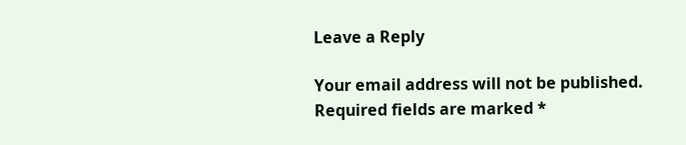Leave a Reply

Your email address will not be published. Required fields are marked *